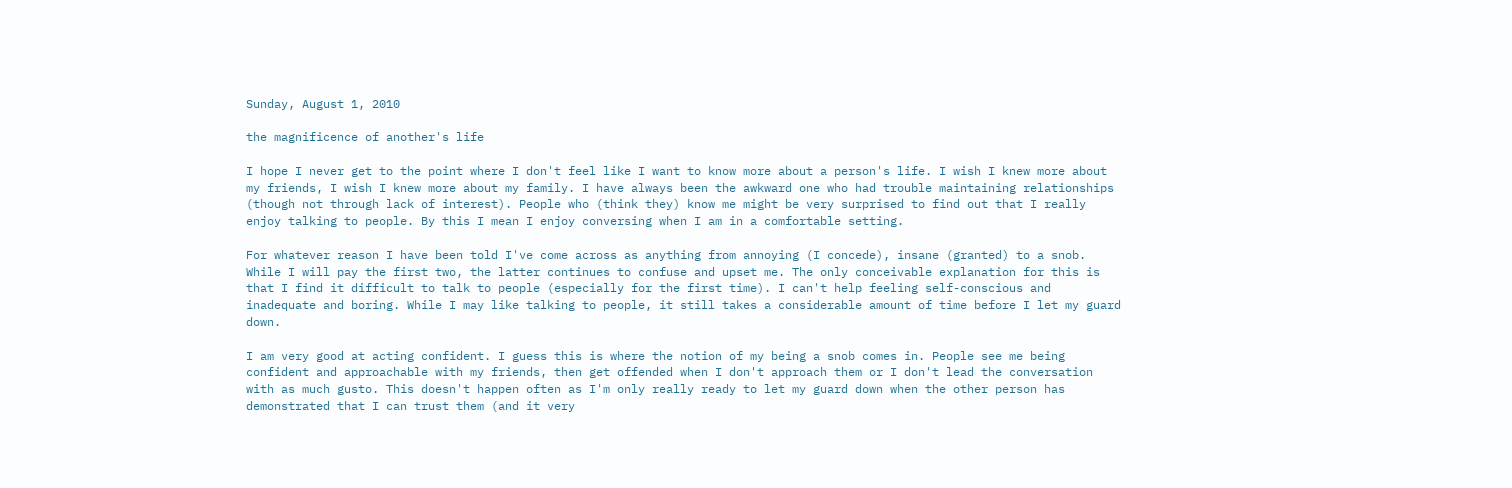Sunday, August 1, 2010

the magnificence of another's life

I hope I never get to the point where I don't feel like I want to know more about a person's life. I wish I knew more about my friends, I wish I knew more about my family. I have always been the awkward one who had trouble maintaining relationships (though not through lack of interest). People who (think they) know me might be very surprised to find out that I really enjoy talking to people. By this I mean I enjoy conversing when I am in a comfortable setting.

For whatever reason I have been told I've come across as anything from annoying (I concede), insane (granted) to a snob. While I will pay the first two, the latter continues to confuse and upset me. The only conceivable explanation for this is that I find it difficult to talk to people (especially for the first time). I can't help feeling self-conscious and inadequate and boring. While I may like talking to people, it still takes a considerable amount of time before I let my guard down.

I am very good at acting confident. I guess this is where the notion of my being a snob comes in. People see me being confident and approachable with my friends, then get offended when I don't approach them or I don't lead the conversation with as much gusto. This doesn't happen often as I'm only really ready to let my guard down when the other person has demonstrated that I can trust them (and it very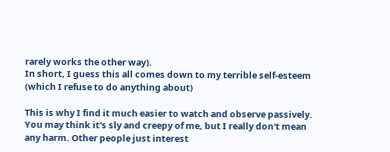rarely works the other way).
In short, I guess this all comes down to my terrible self-esteem (which I refuse to do anything about)

This is why I find it much easier to watch and observe passively. You may think it's sly and creepy of me, but I really don't mean any harm. Other people just interest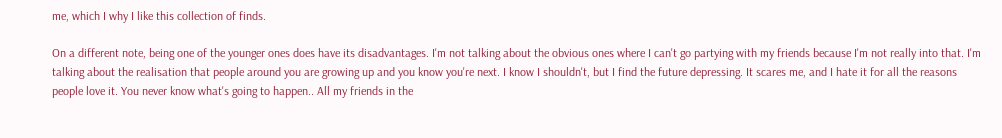me, which I why I like this collection of finds.

On a different note, being one of the younger ones does have its disadvantages. I'm not talking about the obvious ones where I can't go partying with my friends because I'm not really into that. I'm talking about the realisation that people around you are growing up and you know you're next. I know I shouldn't, but I find the future depressing. It scares me, and I hate it for all the reasons people love it. You never know what's going to happen.. All my friends in the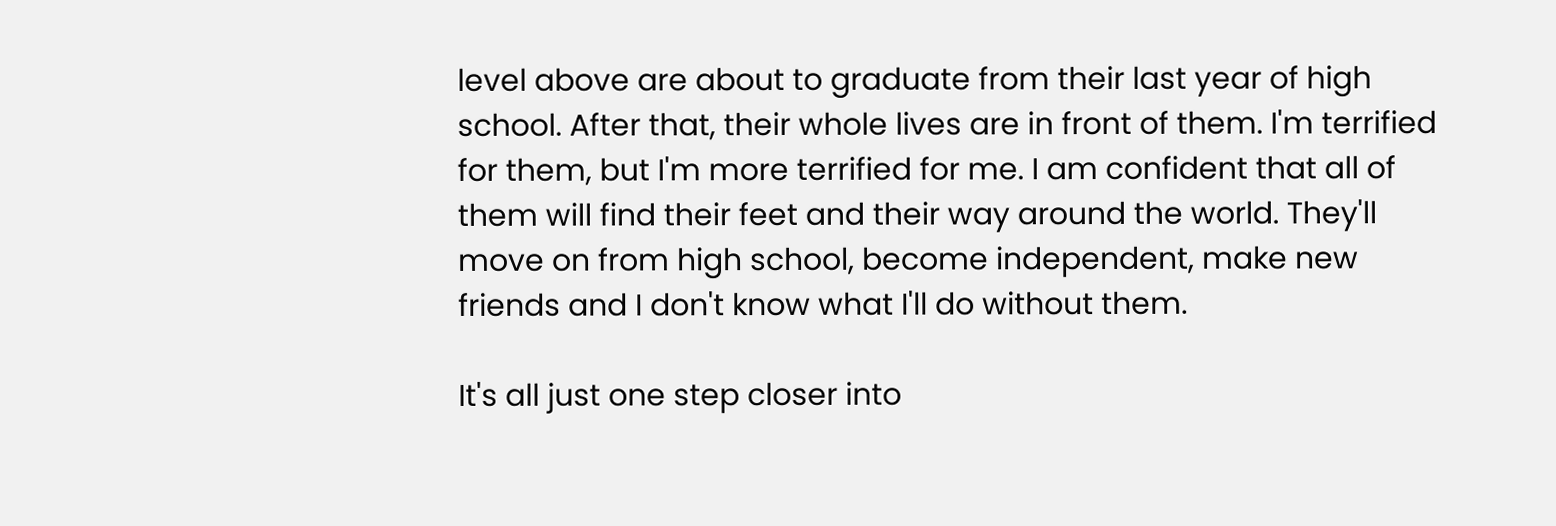level above are about to graduate from their last year of high school. After that, their whole lives are in front of them. I'm terrified for them, but I'm more terrified for me. I am confident that all of them will find their feet and their way around the world. They'll move on from high school, become independent, make new friends and I don't know what I'll do without them.

It's all just one step closer into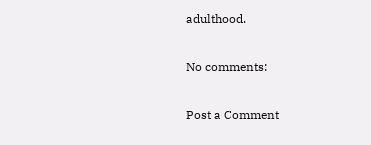adulthood.

No comments:

Post a Comment